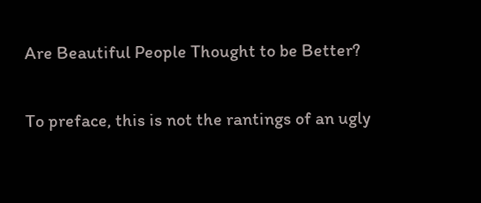Are Beautiful People Thought to be Better?

To preface, this is not the rantings of an ugly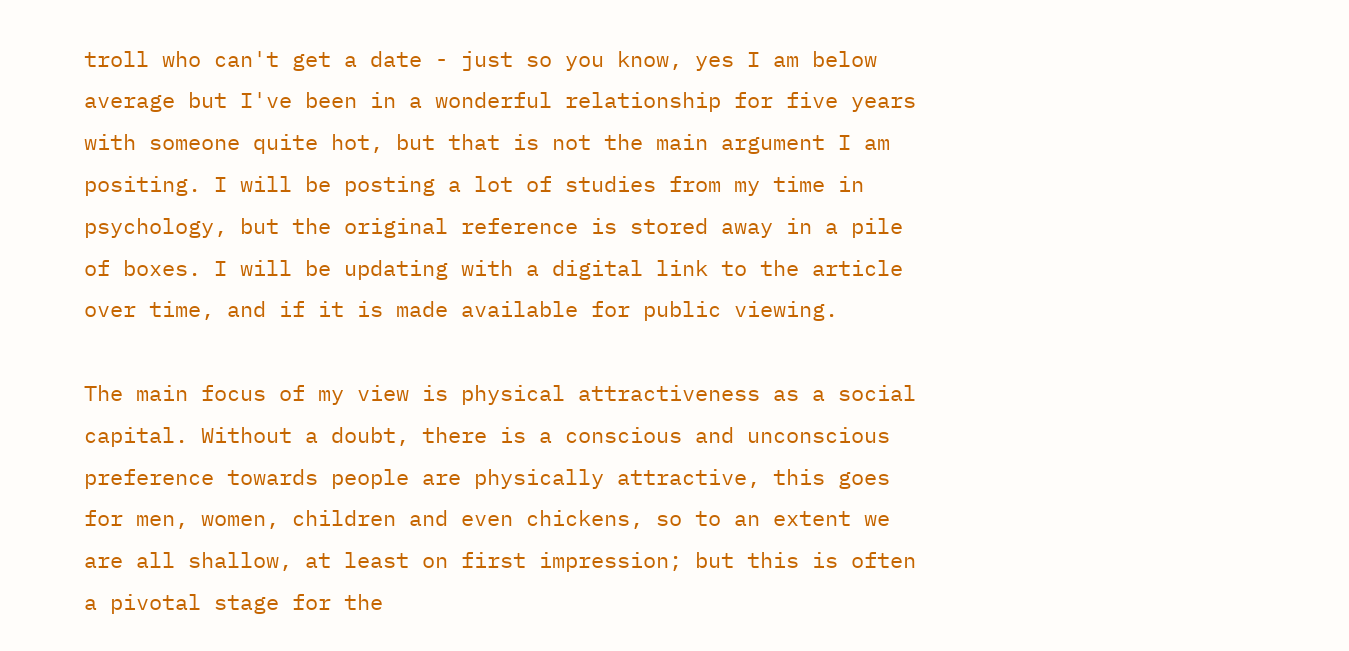troll who can't get a date - just so you know, yes I am below average but I've been in a wonderful relationship for five years with someone quite hot, but that is not the main argument I am positing. I will be posting a lot of studies from my time in psychology, but the original reference is stored away in a pile of boxes. I will be updating with a digital link to the article over time, and if it is made available for public viewing.

The main focus of my view is physical attractiveness as a social capital. Without a doubt, there is a conscious and unconscious preference towards people are physically attractive, this goes for men, women, children and even chickens, so to an extent we are all shallow, at least on first impression; but this is often a pivotal stage for the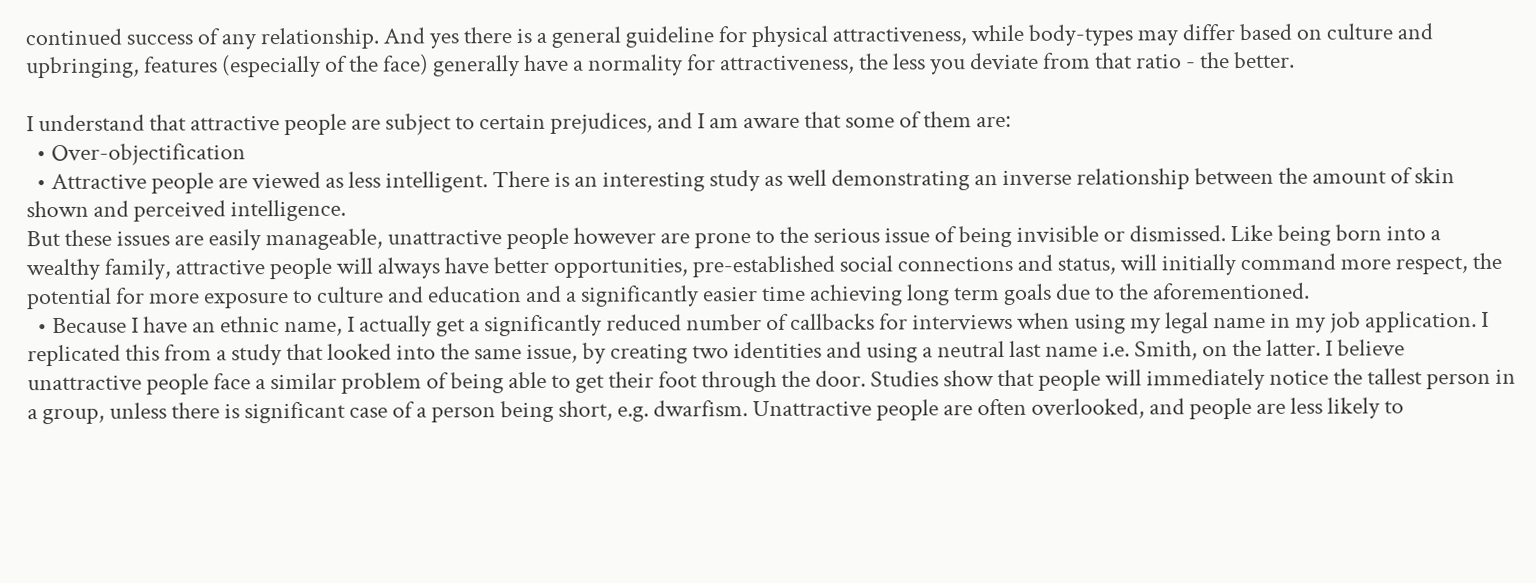continued success of any relationship. And yes there is a general guideline for physical attractiveness, while body-types may differ based on culture and upbringing, features (especially of the face) generally have a normality for attractiveness, the less you deviate from that ratio - the better.

I understand that attractive people are subject to certain prejudices, and I am aware that some of them are:
  • Over-objectification
  • Attractive people are viewed as less intelligent. There is an interesting study as well demonstrating an inverse relationship between the amount of skin shown and perceived intelligence.
But these issues are easily manageable, unattractive people however are prone to the serious issue of being invisible or dismissed. Like being born into a wealthy family, attractive people will always have better opportunities, pre-established social connections and status, will initially command more respect, the potential for more exposure to culture and education and a significantly easier time achieving long term goals due to the aforementioned.
  • Because I have an ethnic name, I actually get a significantly reduced number of callbacks for interviews when using my legal name in my job application. I replicated this from a study that looked into the same issue, by creating two identities and using a neutral last name i.e. Smith, on the latter. I believe unattractive people face a similar problem of being able to get their foot through the door. Studies show that people will immediately notice the tallest person in a group, unless there is significant case of a person being short, e.g. dwarfism. Unattractive people are often overlooked, and people are less likely to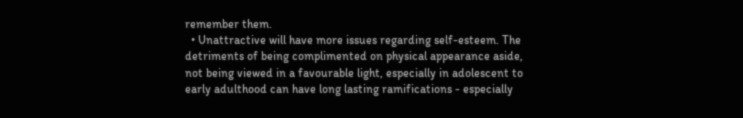remember them.
  • Unattractive will have more issues regarding self-esteem. The detriments of being complimented on physical appearance aside, not being viewed in a favourable light, especially in adolescent to early adulthood can have long lasting ramifications - especially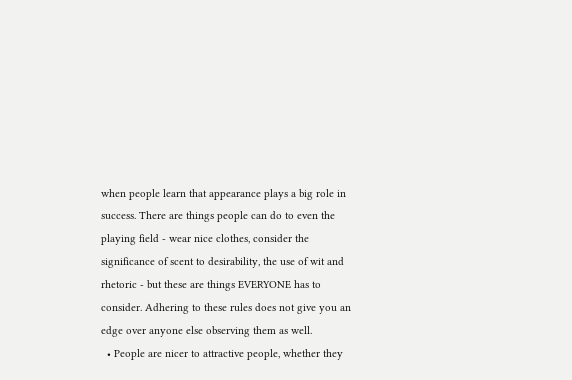when people learn that appearance plays a big role in success. There are things people can do to even the playing field - wear nice clothes, consider the significance of scent to desirability, the use of wit and rhetoric - but these are things EVERYONE has to consider. Adhering to these rules does not give you an edge over anyone else observing them as well.
  • People are nicer to attractive people, whether they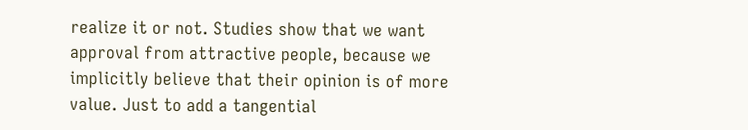realize it or not. Studies show that we want approval from attractive people, because we implicitly believe that their opinion is of more value. Just to add a tangential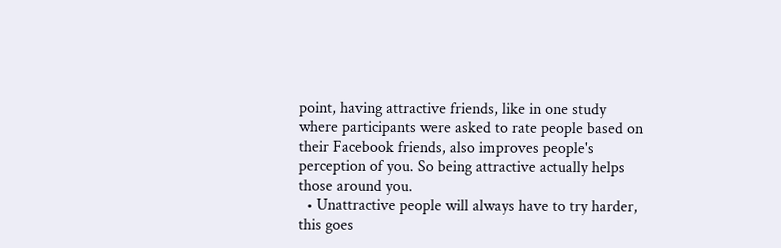point, having attractive friends, like in one study where participants were asked to rate people based on their Facebook friends, also improves people's perception of you. So being attractive actually helps those around you.
  • Unattractive people will always have to try harder, this goes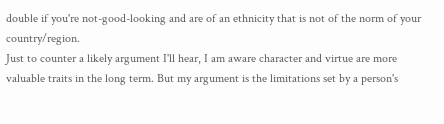double if you're not-good-looking and are of an ethnicity that is not of the norm of your country/region.
Just to counter a likely argument I'll hear, I am aware character and virtue are more valuable traits in the long term. But my argument is the limitations set by a person's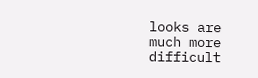looks are much more difficult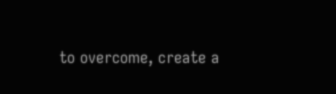to overcome, create a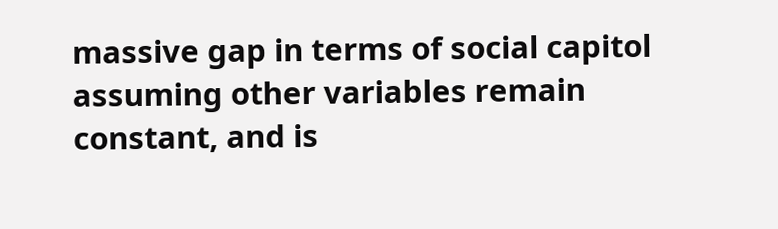massive gap in terms of social capitol assuming other variables remain constant, and is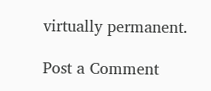virtually permanent.

Post a Comment